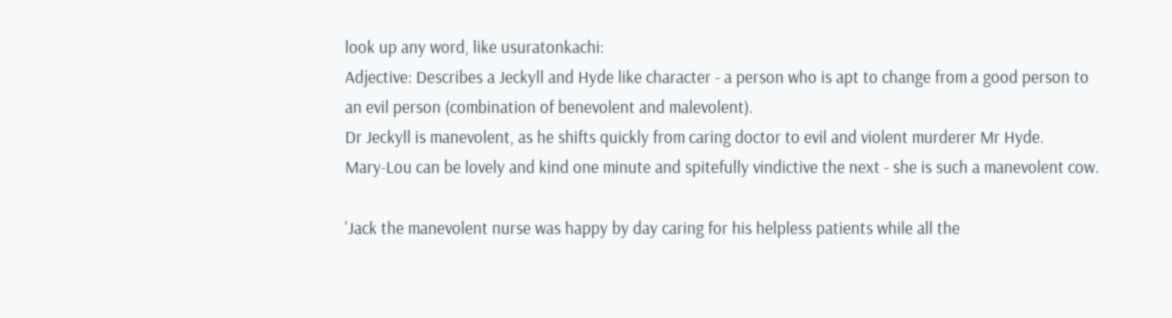look up any word, like usuratonkachi:
Adjective: Describes a Jeckyll and Hyde like character - a person who is apt to change from a good person to an evil person (combination of benevolent and malevolent).
Dr Jeckyll is manevolent, as he shifts quickly from caring doctor to evil and violent murderer Mr Hyde.
Mary-Lou can be lovely and kind one minute and spitefully vindictive the next - she is such a manevolent cow.

'Jack the manevolent nurse was happy by day caring for his helpless patients while all the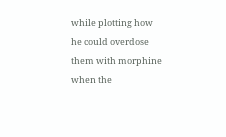while plotting how he could overdose them with morphine when the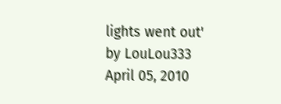lights went out'
by LouLou333 April 05, 2010